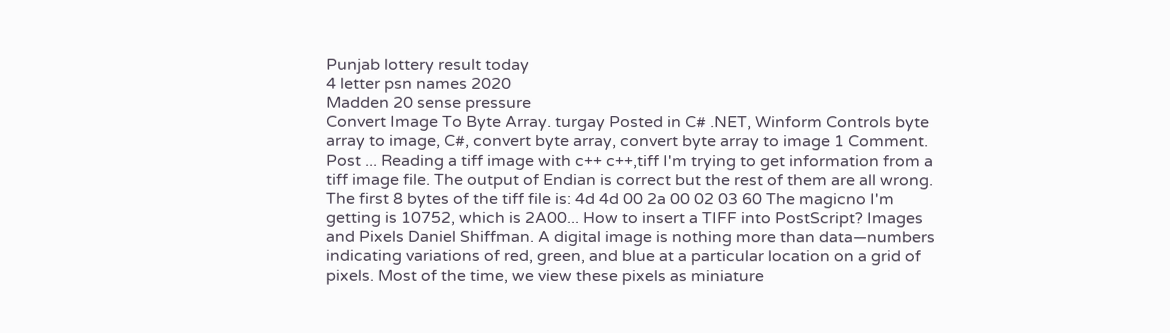Punjab lottery result today
4 letter psn names 2020
Madden 20 sense pressure
Convert Image To Byte Array. turgay Posted in C# .NET, Winform Controls byte array to image, C#, convert byte array, convert byte array to image 1 Comment. Post ... Reading a tiff image with c++ c++,tiff I'm trying to get information from a tiff image file. The output of Endian is correct but the rest of them are all wrong. The first 8 bytes of the tiff file is: 4d 4d 00 2a 00 02 03 60 The magicno I'm getting is 10752, which is 2A00... How to insert a TIFF into PostScript? Images and Pixels Daniel Shiffman. A digital image is nothing more than data—numbers indicating variations of red, green, and blue at a particular location on a grid of pixels. Most of the time, we view these pixels as miniature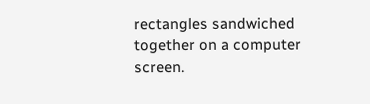rectangles sandwiched together on a computer screen.